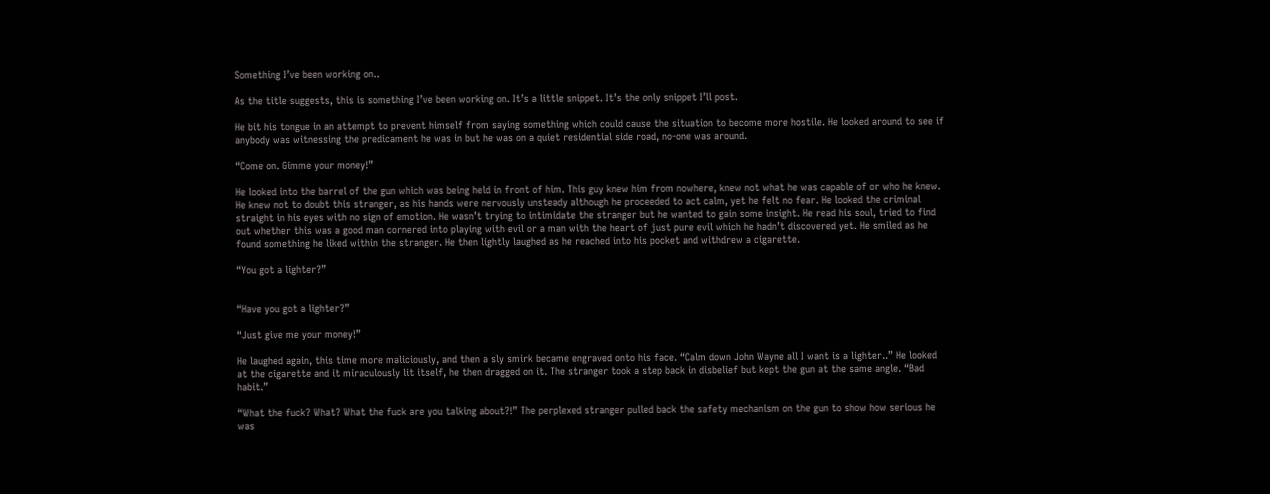Something I’ve been working on..

As the title suggests, this is something I’ve been working on. It’s a little snippet. It’s the only snippet I’ll post.

He bit his tongue in an attempt to prevent himself from saying something which could cause the situation to become more hostile. He looked around to see if anybody was witnessing the predicament he was in but he was on a quiet residential side road, no-one was around.

“Come on. Gimme your money!”

He looked into the barrel of the gun which was being held in front of him. This guy knew him from nowhere, knew not what he was capable of or who he knew. He knew not to doubt this stranger, as his hands were nervously unsteady although he proceeded to act calm, yet he felt no fear. He looked the criminal straight in his eyes with no sign of emotion. He wasn’t trying to intimidate the stranger but he wanted to gain some insight. He read his soul, tried to find out whether this was a good man cornered into playing with evil or a man with the heart of just pure evil which he hadn’t discovered yet. He smiled as he found something he liked within the stranger. He then lightly laughed as he reached into his pocket and withdrew a cigarette.

“You got a lighter?”


“Have you got a lighter?”

“Just give me your money!”

He laughed again, this time more maliciously, and then a sly smirk became engraved onto his face. “Calm down John Wayne all I want is a lighter..” He looked at the cigarette and it miraculously lit itself, he then dragged on it. The stranger took a step back in disbelief but kept the gun at the same angle. “Bad habit.”

“What the fuck? What? What the fuck are you talking about?!” The perplexed stranger pulled back the safety mechanism on the gun to show how serious he was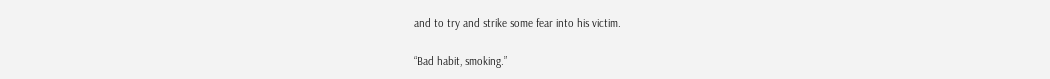and to try and strike some fear into his victim.

“Bad habit, smoking.”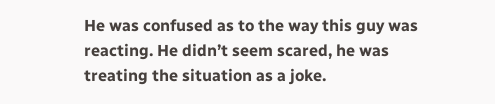He was confused as to the way this guy was reacting. He didn’t seem scared, he was treating the situation as a joke.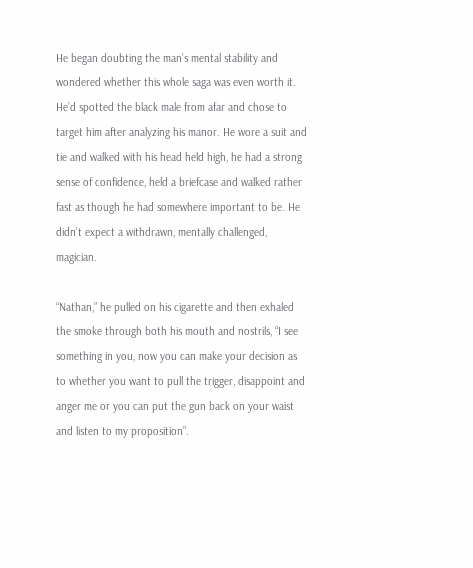He began doubting the man’s mental stability and wondered whether this whole saga was even worth it. He’d spotted the black male from afar and chose to target him after analyzing his manor. He wore a suit and tie and walked with his head held high, he had a strong sense of confidence, held a briefcase and walked rather fast as though he had somewhere important to be. He didn’t expect a withdrawn, mentally challenged, magician.

“Nathan,” he pulled on his cigarette and then exhaled the smoke through both his mouth and nostrils, “I see something in you, now you can make your decision as to whether you want to pull the trigger, disappoint and anger me or you can put the gun back on your waist and listen to my proposition”.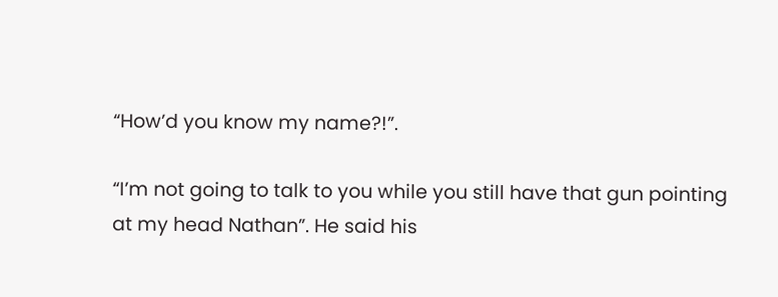“How’d you know my name?!”.

“I’m not going to talk to you while you still have that gun pointing at my head Nathan”. He said his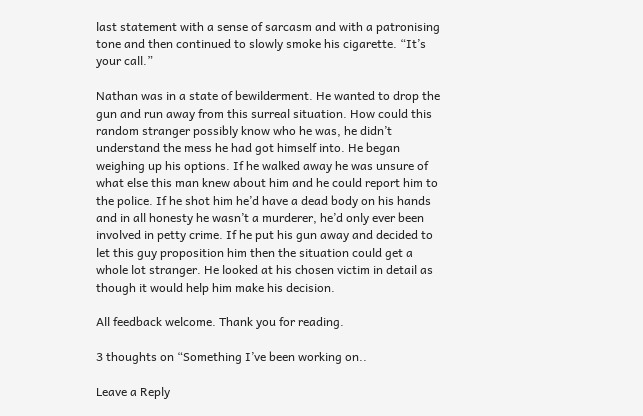last statement with a sense of sarcasm and with a patronising tone and then continued to slowly smoke his cigarette. “It’s your call.”

Nathan was in a state of bewilderment. He wanted to drop the gun and run away from this surreal situation. How could this random stranger possibly know who he was, he didn’t understand the mess he had got himself into. He began weighing up his options. If he walked away he was unsure of what else this man knew about him and he could report him to the police. If he shot him he’d have a dead body on his hands and in all honesty he wasn’t a murderer, he’d only ever been involved in petty crime. If he put his gun away and decided to let this guy proposition him then the situation could get a whole lot stranger. He looked at his chosen victim in detail as though it would help him make his decision.

All feedback welcome. Thank you for reading.

3 thoughts on “Something I’ve been working on..

Leave a Reply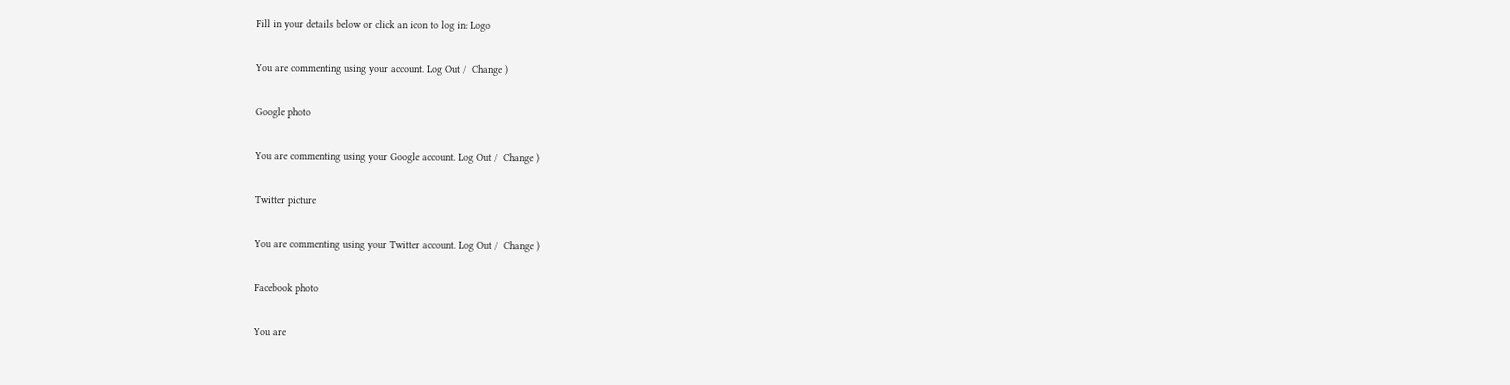Fill in your details below or click an icon to log in: Logo

You are commenting using your account. Log Out /  Change )

Google photo

You are commenting using your Google account. Log Out /  Change )

Twitter picture

You are commenting using your Twitter account. Log Out /  Change )

Facebook photo

You are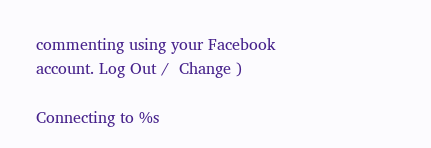commenting using your Facebook account. Log Out /  Change )

Connecting to %s